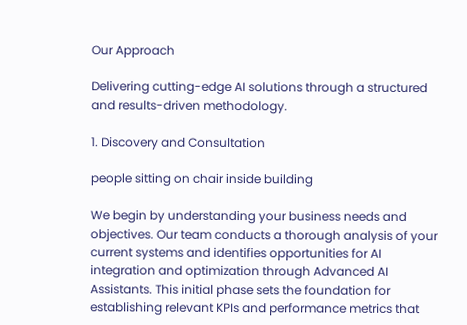Our Approach

Delivering cutting-edge AI solutions through a structured and results-driven methodology.

1. Discovery and Consultation

people sitting on chair inside building

We begin by understanding your business needs and objectives. Our team conducts a thorough analysis of your current systems and identifies opportunities for AI integration and optimization through Advanced AI Assistants. This initial phase sets the foundation for establishing relevant KPIs and performance metrics that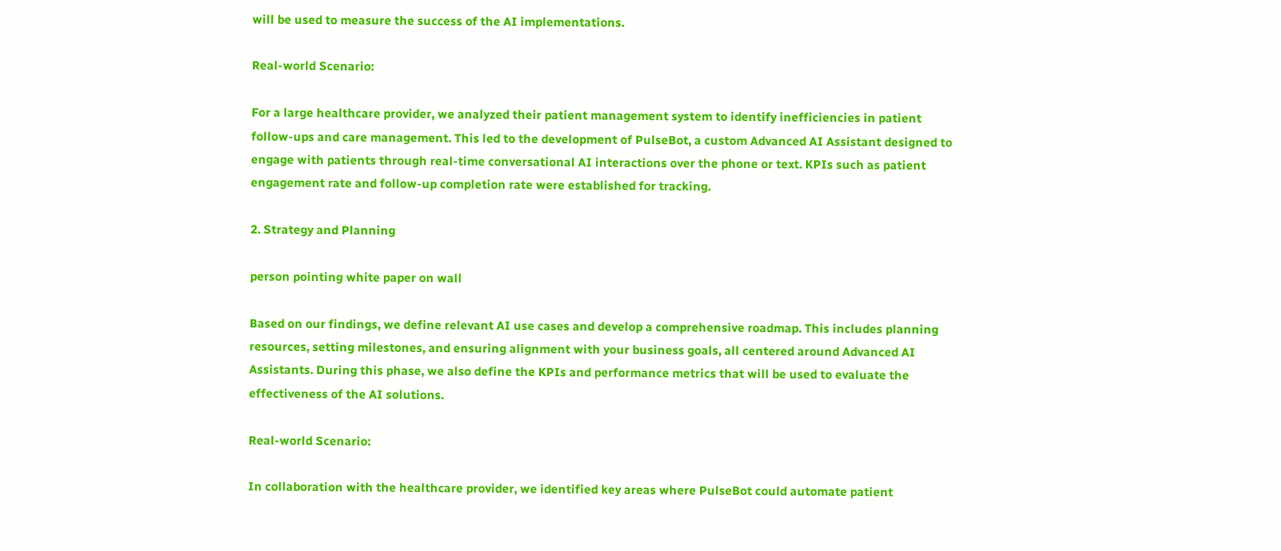will be used to measure the success of the AI implementations.

Real-world Scenario:

For a large healthcare provider, we analyzed their patient management system to identify inefficiencies in patient follow-ups and care management. This led to the development of PulseBot, a custom Advanced AI Assistant designed to engage with patients through real-time conversational AI interactions over the phone or text. KPIs such as patient engagement rate and follow-up completion rate were established for tracking.

2. Strategy and Planning

person pointing white paper on wall

Based on our findings, we define relevant AI use cases and develop a comprehensive roadmap. This includes planning resources, setting milestones, and ensuring alignment with your business goals, all centered around Advanced AI Assistants. During this phase, we also define the KPIs and performance metrics that will be used to evaluate the effectiveness of the AI solutions.

Real-world Scenario:

In collaboration with the healthcare provider, we identified key areas where PulseBot could automate patient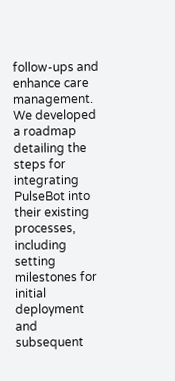follow-ups and enhance care management. We developed a roadmap detailing the steps for integrating PulseBot into their existing processes, including setting milestones for initial deployment and subsequent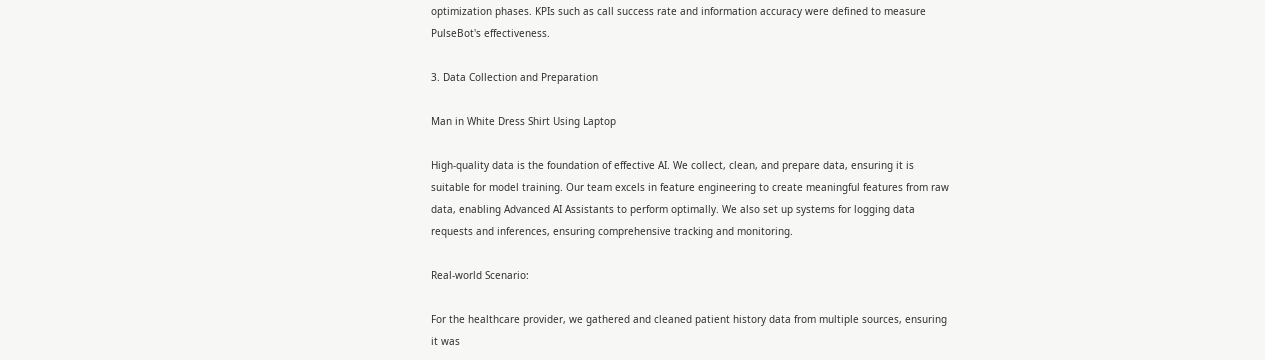optimization phases. KPIs such as call success rate and information accuracy were defined to measure PulseBot's effectiveness.

3. Data Collection and Preparation

Man in White Dress Shirt Using Laptop

High-quality data is the foundation of effective AI. We collect, clean, and prepare data, ensuring it is suitable for model training. Our team excels in feature engineering to create meaningful features from raw data, enabling Advanced AI Assistants to perform optimally. We also set up systems for logging data requests and inferences, ensuring comprehensive tracking and monitoring.

Real-world Scenario:

For the healthcare provider, we gathered and cleaned patient history data from multiple sources, ensuring it was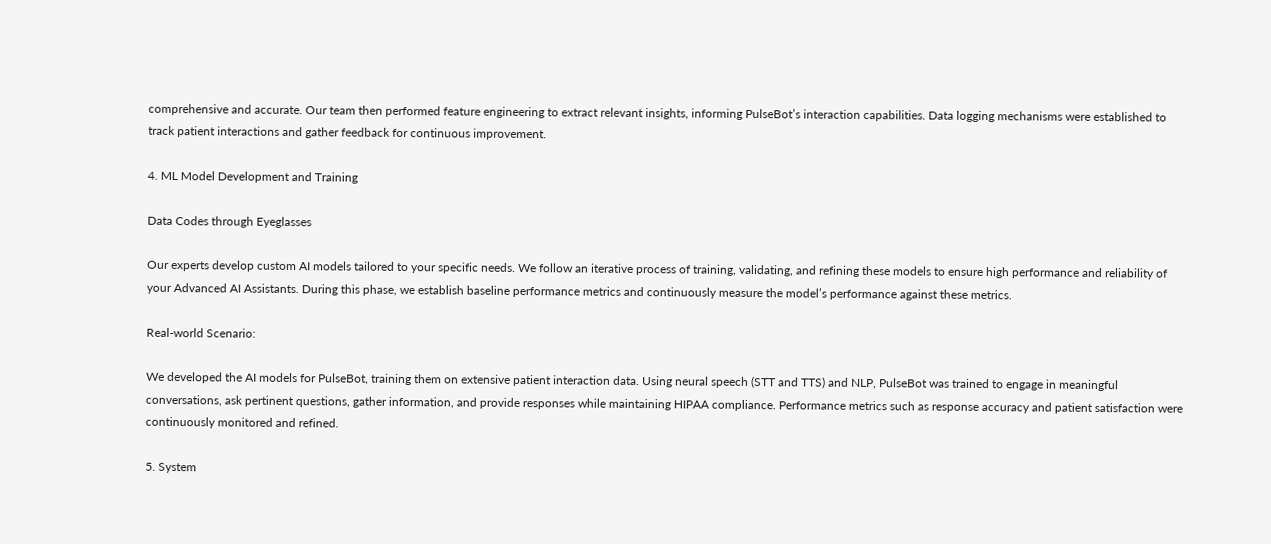comprehensive and accurate. Our team then performed feature engineering to extract relevant insights, informing PulseBot’s interaction capabilities. Data logging mechanisms were established to track patient interactions and gather feedback for continuous improvement.

4. ML Model Development and Training

Data Codes through Eyeglasses

Our experts develop custom AI models tailored to your specific needs. We follow an iterative process of training, validating, and refining these models to ensure high performance and reliability of your Advanced AI Assistants. During this phase, we establish baseline performance metrics and continuously measure the model’s performance against these metrics.

Real-world Scenario:

We developed the AI models for PulseBot, training them on extensive patient interaction data. Using neural speech (STT and TTS) and NLP, PulseBot was trained to engage in meaningful conversations, ask pertinent questions, gather information, and provide responses while maintaining HIPAA compliance. Performance metrics such as response accuracy and patient satisfaction were continuously monitored and refined.

5. System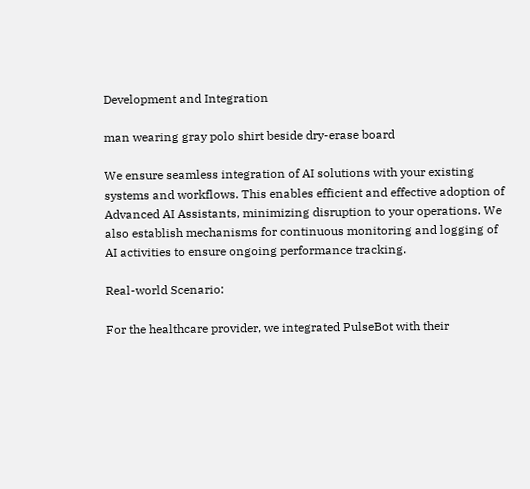Development and Integration

man wearing gray polo shirt beside dry-erase board

We ensure seamless integration of AI solutions with your existing systems and workflows. This enables efficient and effective adoption of Advanced AI Assistants, minimizing disruption to your operations. We also establish mechanisms for continuous monitoring and logging of AI activities to ensure ongoing performance tracking.

Real-world Scenario:

For the healthcare provider, we integrated PulseBot with their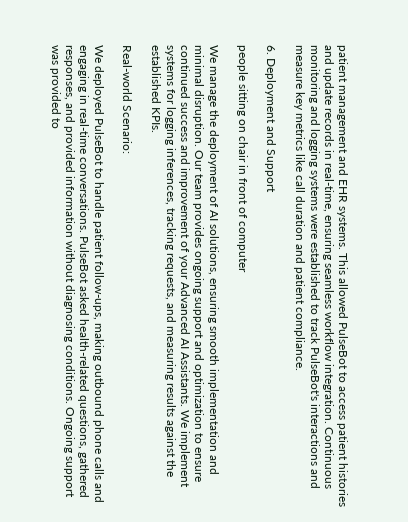patient management and EHR systems. This allowed PulseBot to access patient histories and update records in real-time, ensuring seamless workflow integration. Continuous monitoring and logging systems were established to track PulseBot's interactions and measure key metrics like call duration and patient compliance.

6. Deployment and Support

people sitting on chair in front of computer

We manage the deployment of AI solutions, ensuring smooth implementation and minimal disruption. Our team provides ongoing support and optimization to ensure continued success and improvement of your Advanced AI Assistants. We implement systems for logging inferences, tracking requests, and measuring results against the established KPIs.

Real-world Scenario:

We deployed PulseBot to handle patient follow-ups, making outbound phone calls and engaging in real-time conversations. PulseBot asked health-related questions, gathered responses, and provided information without diagnosing conditions. Ongoing support was provided to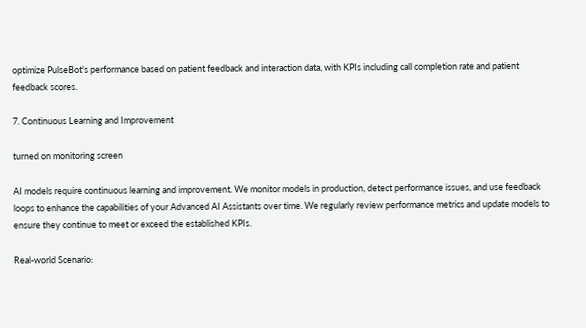optimize PulseBot's performance based on patient feedback and interaction data, with KPIs including call completion rate and patient feedback scores.

7. Continuous Learning and Improvement

turned on monitoring screen

AI models require continuous learning and improvement. We monitor models in production, detect performance issues, and use feedback loops to enhance the capabilities of your Advanced AI Assistants over time. We regularly review performance metrics and update models to ensure they continue to meet or exceed the established KPIs.

Real-world Scenario: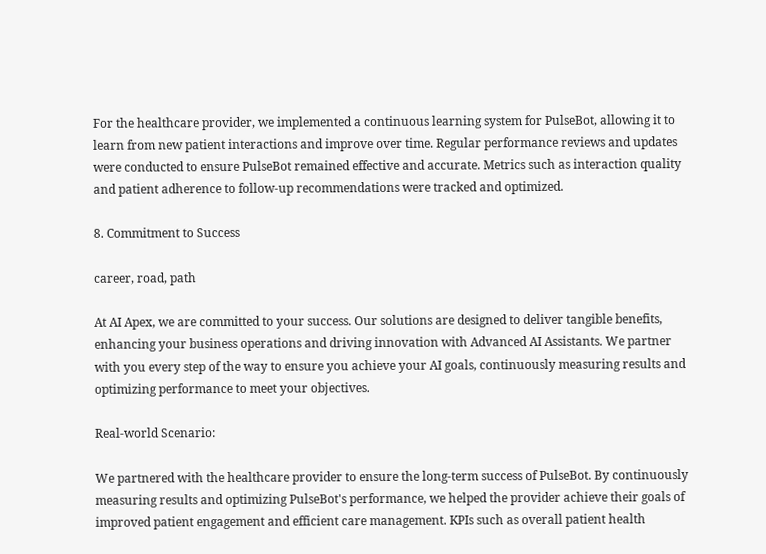For the healthcare provider, we implemented a continuous learning system for PulseBot, allowing it to learn from new patient interactions and improve over time. Regular performance reviews and updates were conducted to ensure PulseBot remained effective and accurate. Metrics such as interaction quality and patient adherence to follow-up recommendations were tracked and optimized.

8. Commitment to Success

career, road, path

At AI Apex, we are committed to your success. Our solutions are designed to deliver tangible benefits, enhancing your business operations and driving innovation with Advanced AI Assistants. We partner with you every step of the way to ensure you achieve your AI goals, continuously measuring results and optimizing performance to meet your objectives.

Real-world Scenario:

We partnered with the healthcare provider to ensure the long-term success of PulseBot. By continuously measuring results and optimizing PulseBot's performance, we helped the provider achieve their goals of improved patient engagement and efficient care management. KPIs such as overall patient health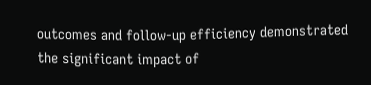outcomes and follow-up efficiency demonstrated the significant impact of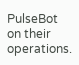PulseBot on their operations.